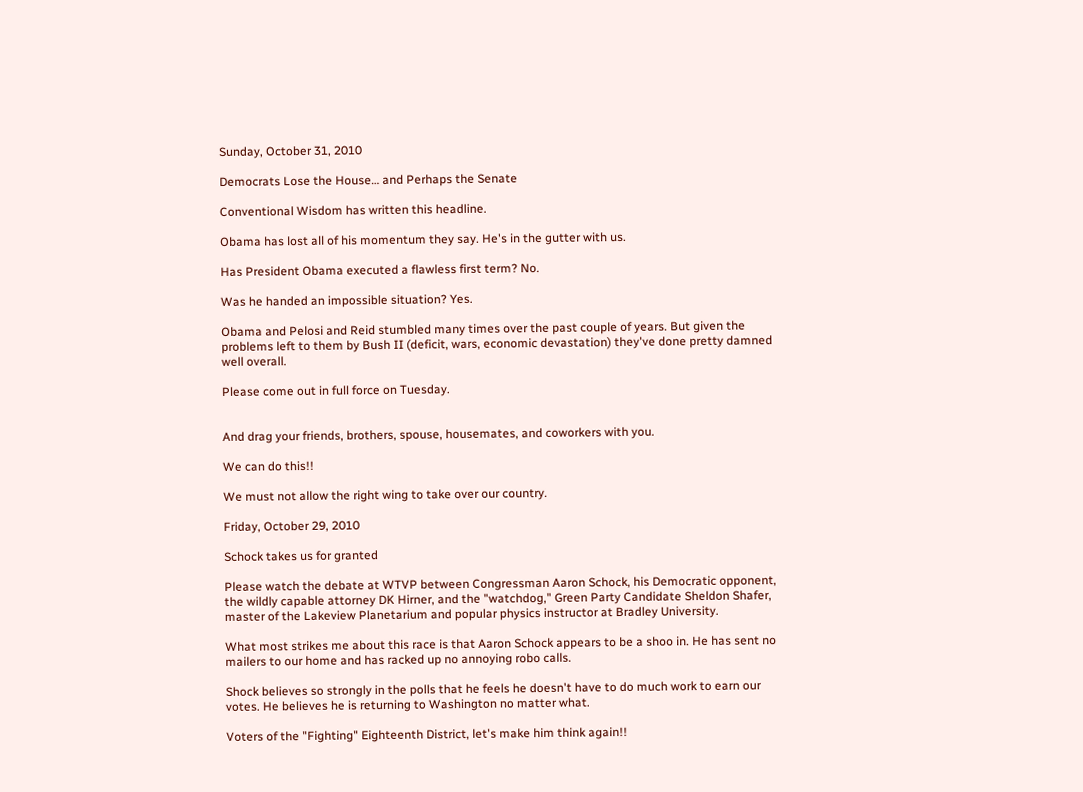Sunday, October 31, 2010

Democrats Lose the House… and Perhaps the Senate

Conventional Wisdom has written this headline.

Obama has lost all of his momentum they say. He's in the gutter with us.

Has President Obama executed a flawless first term? No.

Was he handed an impossible situation? Yes.

Obama and Pelosi and Reid stumbled many times over the past couple of years. But given the problems left to them by Bush II (deficit, wars, economic devastation) they've done pretty damned well overall.

Please come out in full force on Tuesday.


And drag your friends, brothers, spouse, housemates, and coworkers with you.

We can do this!!

We must not allow the right wing to take over our country.

Friday, October 29, 2010

Schock takes us for granted

Please watch the debate at WTVP between Congressman Aaron Schock, his Democratic opponent, the wildly capable attorney DK Hirner, and the "watchdog," Green Party Candidate Sheldon Shafer, master of the Lakeview Planetarium and popular physics instructor at Bradley University.

What most strikes me about this race is that Aaron Schock appears to be a shoo in. He has sent no mailers to our home and has racked up no annoying robo calls.

Shock believes so strongly in the polls that he feels he doesn't have to do much work to earn our votes. He believes he is returning to Washington no matter what.

Voters of the "Fighting" Eighteenth District, let's make him think again!!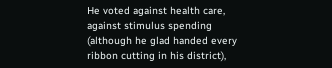He voted against health care, against stimulus spending (although he glad handed every ribbon cutting in his district),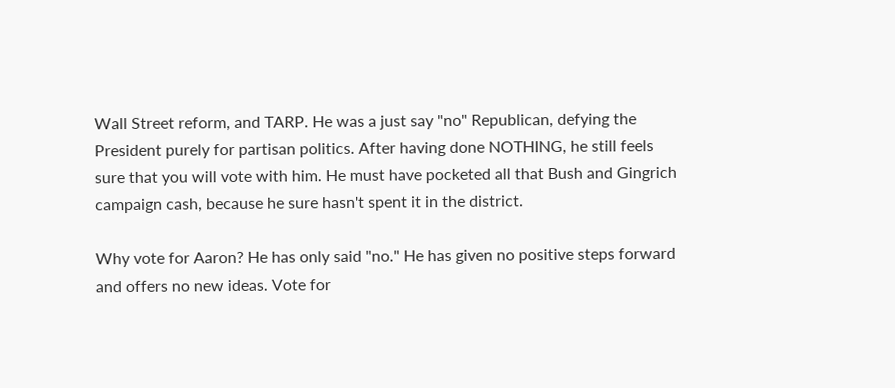Wall Street reform, and TARP. He was a just say "no" Republican, defying the President purely for partisan politics. After having done NOTHING, he still feels sure that you will vote with him. He must have pocketed all that Bush and Gingrich campaign cash, because he sure hasn't spent it in the district.

Why vote for Aaron? He has only said "no." He has given no positive steps forward and offers no new ideas. Vote for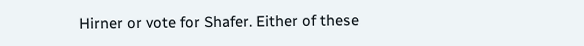Hirner or vote for Shafer. Either of these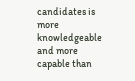candidates is more knowledgeable and more capable than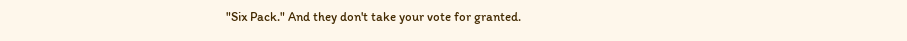"Six Pack." And they don't take your vote for granted.